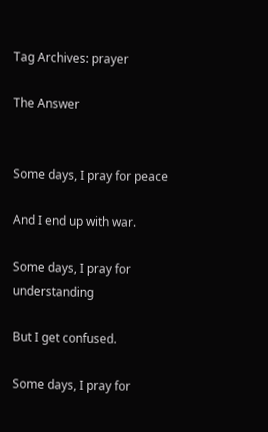Tag Archives: prayer

The Answer


Some days, I pray for peace

And I end up with war.

Some days, I pray for understanding

But I get confused.

Some days, I pray for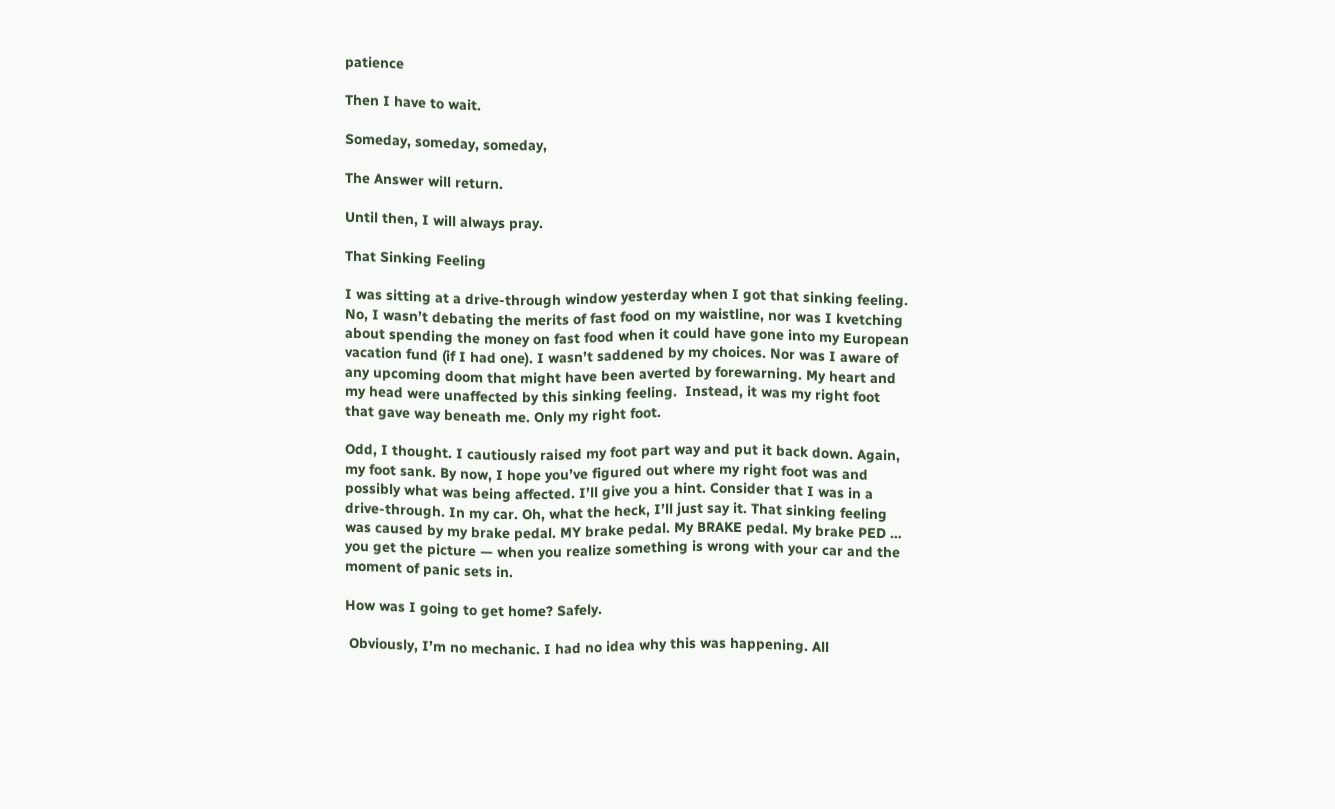patience

Then I have to wait.

Someday, someday, someday,

The Answer will return.

Until then, I will always pray.

That Sinking Feeling

I was sitting at a drive-through window yesterday when I got that sinking feeling. No, I wasn’t debating the merits of fast food on my waistline, nor was I kvetching about spending the money on fast food when it could have gone into my European vacation fund (if I had one). I wasn’t saddened by my choices. Nor was I aware of any upcoming doom that might have been averted by forewarning. My heart and my head were unaffected by this sinking feeling.  Instead, it was my right foot that gave way beneath me. Only my right foot.

Odd, I thought. I cautiously raised my foot part way and put it back down. Again, my foot sank. By now, I hope you’ve figured out where my right foot was and possibly what was being affected. I’ll give you a hint. Consider that I was in a drive-through. In my car. Oh, what the heck, I’ll just say it. That sinking feeling was caused by my brake pedal. MY brake pedal. My BRAKE pedal. My brake PED … you get the picture — when you realize something is wrong with your car and the moment of panic sets in.

How was I going to get home? Safely.

 Obviously, I’m no mechanic. I had no idea why this was happening. All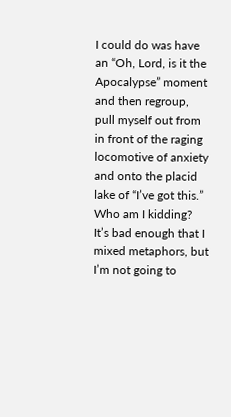I could do was have an “Oh, Lord, is it the Apocalypse” moment and then regroup, pull myself out from in front of the raging locomotive of anxiety and onto the placid lake of “I’ve got this.” Who am I kidding? It’s bad enough that I mixed metaphors, but I’m not going to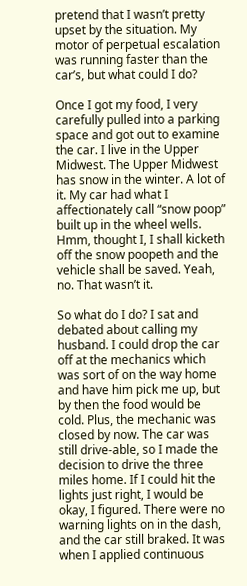pretend that I wasn’t pretty upset by the situation. My motor of perpetual escalation was running faster than the car’s, but what could I do?

Once I got my food, I very carefully pulled into a parking space and got out to examine the car. I live in the Upper Midwest. The Upper Midwest has snow in the winter. A lot of it. My car had what I affectionately call “snow poop” built up in the wheel wells. Hmm, thought I, I shall kicketh off the snow poopeth and the vehicle shall be saved. Yeah, no. That wasn’t it.

So what do I do? I sat and debated about calling my husband. I could drop the car off at the mechanics which was sort of on the way home and have him pick me up, but by then the food would be cold. Plus, the mechanic was closed by now. The car was still drive-able, so I made the decision to drive the three miles home. If I could hit the lights just right, I would be okay, I figured. There were no warning lights on in the dash, and the car still braked. It was when I applied continuous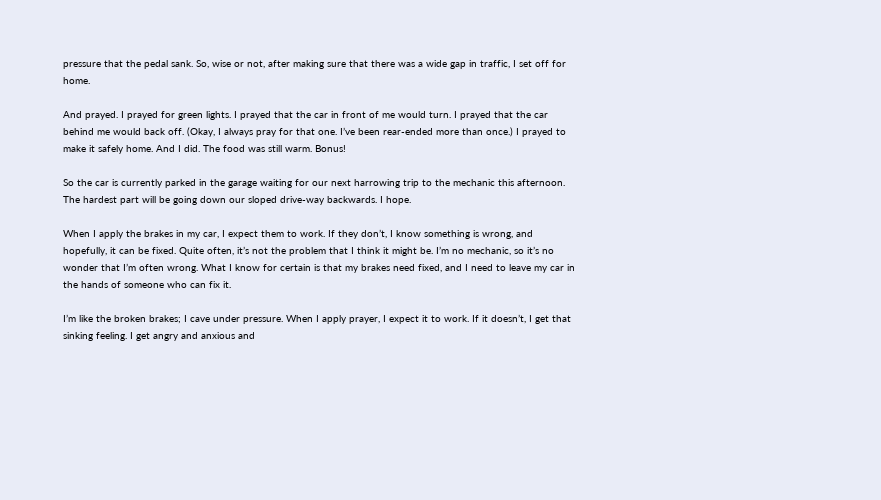pressure that the pedal sank. So, wise or not, after making sure that there was a wide gap in traffic, I set off for home.

And prayed. I prayed for green lights. I prayed that the car in front of me would turn. I prayed that the car behind me would back off. (Okay, I always pray for that one. I’ve been rear-ended more than once.) I prayed to make it safely home. And I did. The food was still warm. Bonus!

So the car is currently parked in the garage waiting for our next harrowing trip to the mechanic this afternoon. The hardest part will be going down our sloped drive-way backwards. I hope.

When I apply the brakes in my car, I expect them to work. If they don’t, I know something is wrong, and hopefully, it can be fixed. Quite often, it’s not the problem that I think it might be. I’m no mechanic, so it’s no wonder that I’m often wrong. What I know for certain is that my brakes need fixed, and I need to leave my car in the hands of someone who can fix it.

I’m like the broken brakes; I cave under pressure. When I apply prayer, I expect it to work. If it doesn’t, I get that sinking feeling. I get angry and anxious and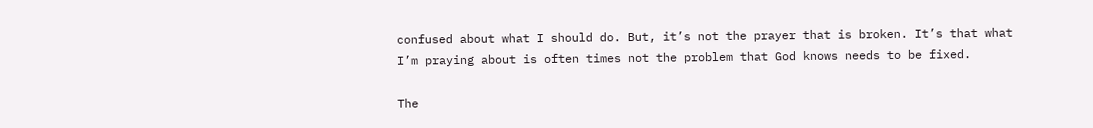confused about what I should do. But, it’s not the prayer that is broken. It’s that what I’m praying about is often times not the problem that God knows needs to be fixed.

The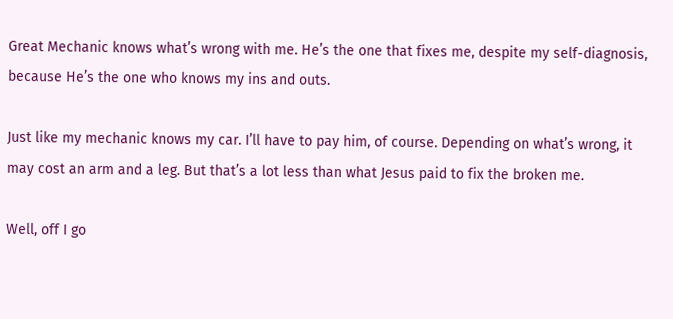Great Mechanic knows what’s wrong with me. He’s the one that fixes me, despite my self-diagnosis, because He’s the one who knows my ins and outs.

Just like my mechanic knows my car. I’ll have to pay him, of course. Depending on what’s wrong, it may cost an arm and a leg. But that’s a lot less than what Jesus paid to fix the broken me.

Well, off I go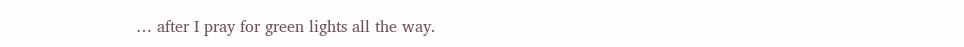… after I pray for green lights all the way.